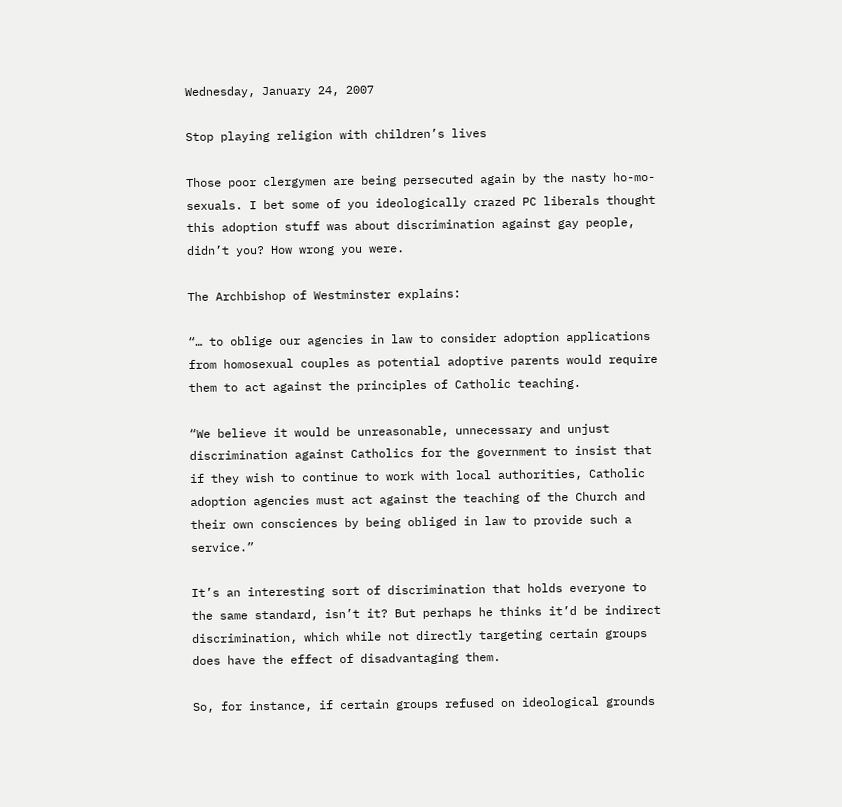Wednesday, January 24, 2007

Stop playing religion with children’s lives

Those poor clergymen are being persecuted again by the nasty ho-mo-sexuals. I bet some of you ideologically crazed PC liberals thought this adoption stuff was about discrimination against gay people, didn’t you? How wrong you were.

The Archbishop of Westminster explains:

“… to oblige our agencies in law to consider adoption applications from homosexual couples as potential adoptive parents would require them to act against the principles of Catholic teaching.

“We believe it would be unreasonable, unnecessary and unjust discrimination against Catholics for the government to insist that if they wish to continue to work with local authorities, Catholic adoption agencies must act against the teaching of the Church and their own consciences by being obliged in law to provide such a service.”

It’s an interesting sort of discrimination that holds everyone to the same standard, isn’t it? But perhaps he thinks it’d be indirect discrimination, which while not directly targeting certain groups does have the effect of disadvantaging them.

So, for instance, if certain groups refused on ideological grounds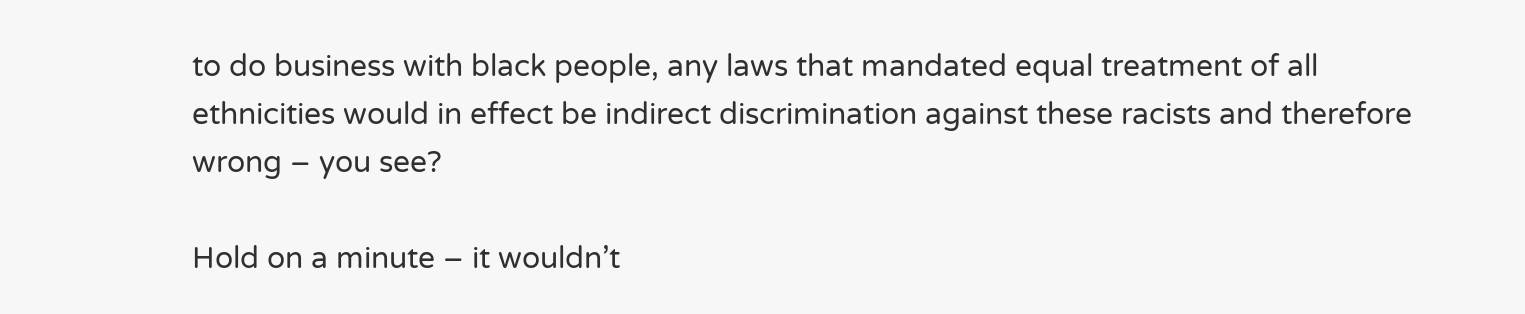to do business with black people, any laws that mandated equal treatment of all ethnicities would in effect be indirect discrimination against these racists and therefore wrong – you see?

Hold on a minute – it wouldn’t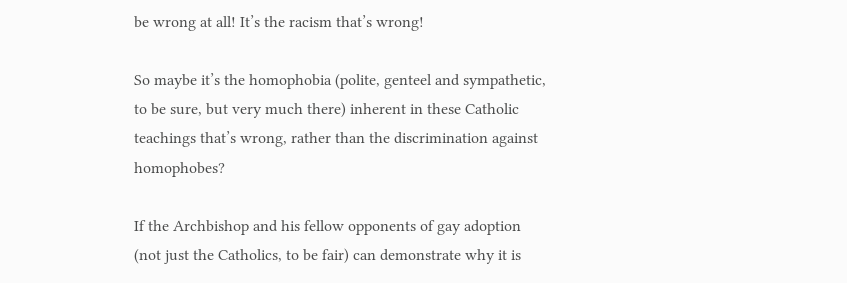be wrong at all! It’s the racism that’s wrong!

So maybe it’s the homophobia (polite, genteel and sympathetic, to be sure, but very much there) inherent in these Catholic teachings that’s wrong, rather than the discrimination against homophobes?

If the Archbishop and his fellow opponents of gay adoption (not just the Catholics, to be fair) can demonstrate why it is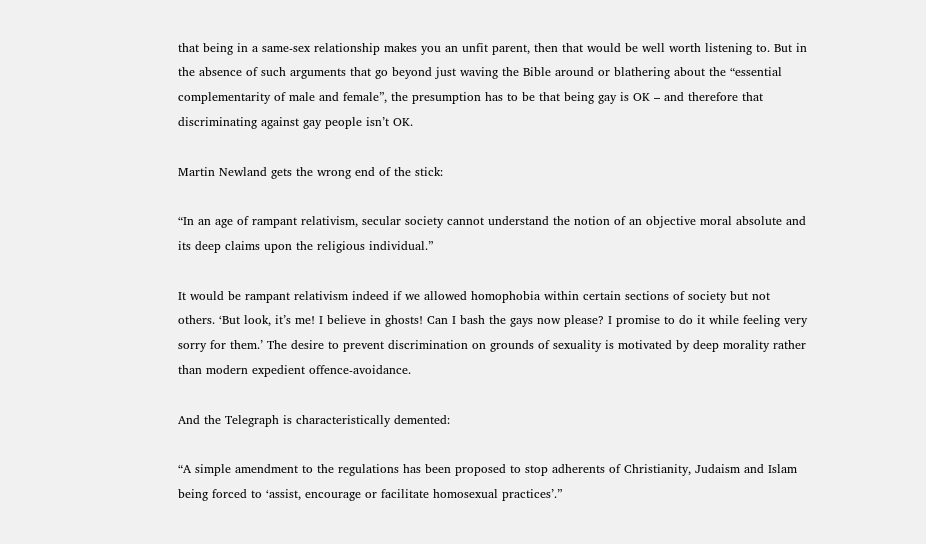that being in a same-sex relationship makes you an unfit parent, then that would be well worth listening to. But in the absence of such arguments that go beyond just waving the Bible around or blathering about the “essential complementarity of male and female”, the presumption has to be that being gay is OK – and therefore that discriminating against gay people isn’t OK.

Martin Newland gets the wrong end of the stick:

“In an age of rampant relativism, secular society cannot understand the notion of an objective moral absolute and its deep claims upon the religious individual.”

It would be rampant relativism indeed if we allowed homophobia within certain sections of society but not others. ‘But look, it’s me! I believe in ghosts! Can I bash the gays now please? I promise to do it while feeling very sorry for them.’ The desire to prevent discrimination on grounds of sexuality is motivated by deep morality rather than modern expedient offence-avoidance.

And the Telegraph is characteristically demented:

“A simple amendment to the regulations has been proposed to stop adherents of Christianity, Judaism and Islam being forced to ‘assist, encourage or facilitate homosexual practices’.”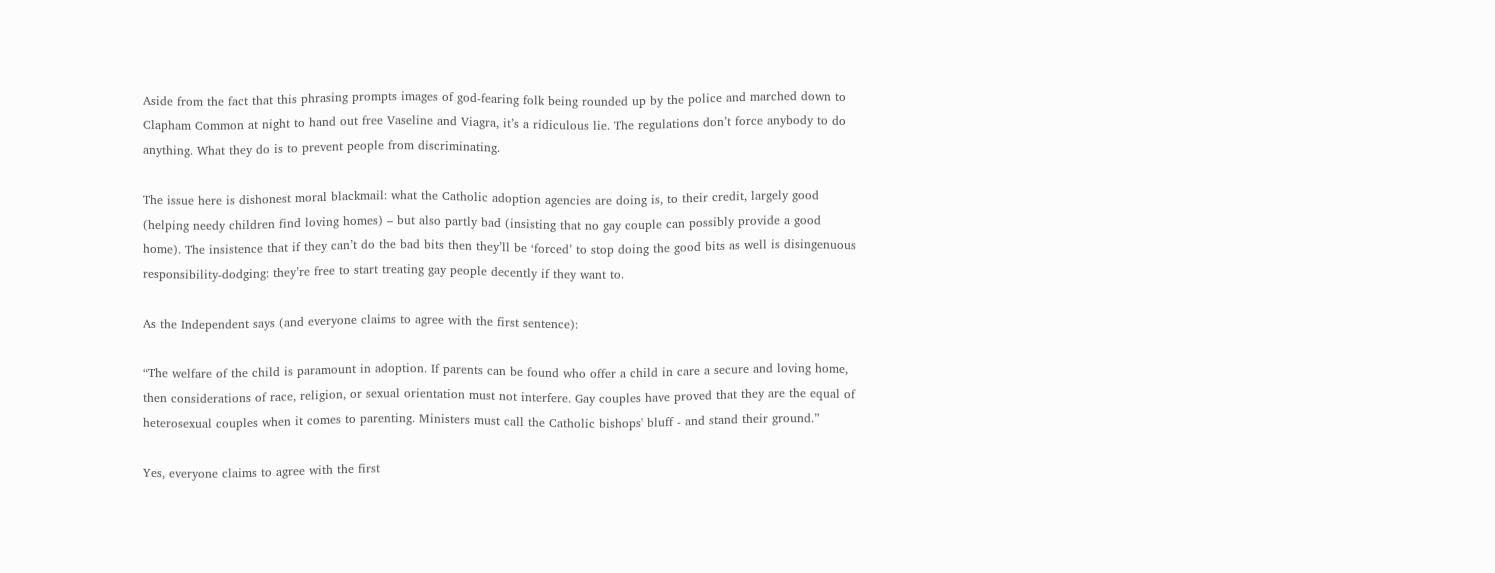Aside from the fact that this phrasing prompts images of god-fearing folk being rounded up by the police and marched down to Clapham Common at night to hand out free Vaseline and Viagra, it’s a ridiculous lie. The regulations don’t force anybody to do anything. What they do is to prevent people from discriminating.

The issue here is dishonest moral blackmail: what the Catholic adoption agencies are doing is, to their credit, largely good (helping needy children find loving homes) – but also partly bad (insisting that no gay couple can possibly provide a good home). The insistence that if they can’t do the bad bits then they’ll be ‘forced’ to stop doing the good bits as well is disingenuous responsibility-dodging: they’re free to start treating gay people decently if they want to.

As the Independent says (and everyone claims to agree with the first sentence):

“The welfare of the child is paramount in adoption. If parents can be found who offer a child in care a secure and loving home, then considerations of race, religion, or sexual orientation must not interfere. Gay couples have proved that they are the equal of heterosexual couples when it comes to parenting. Ministers must call the Catholic bishops' bluff - and stand their ground.”

Yes, everyone claims to agree with the first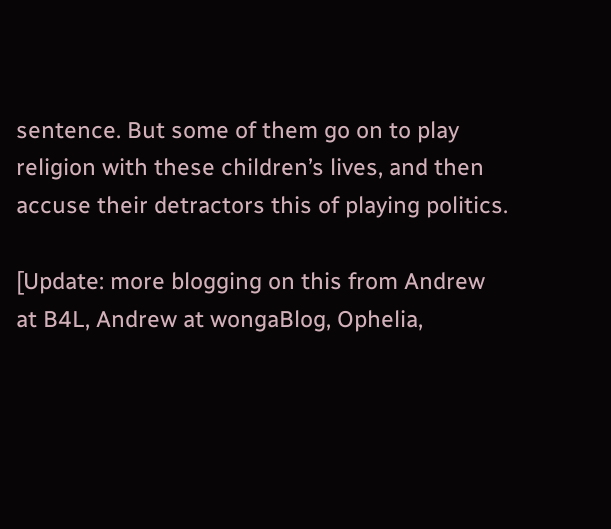sentence. But some of them go on to play religion with these children’s lives, and then accuse their detractors this of playing politics.

[Update: more blogging on this from Andrew at B4L, Andrew at wongaBlog, Ophelia,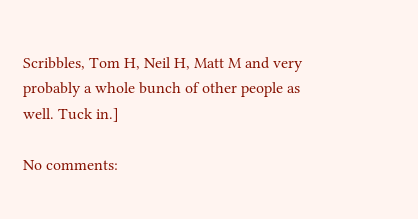Scribbles, Tom H, Neil H, Matt M and very probably a whole bunch of other people as well. Tuck in.]

No comments: